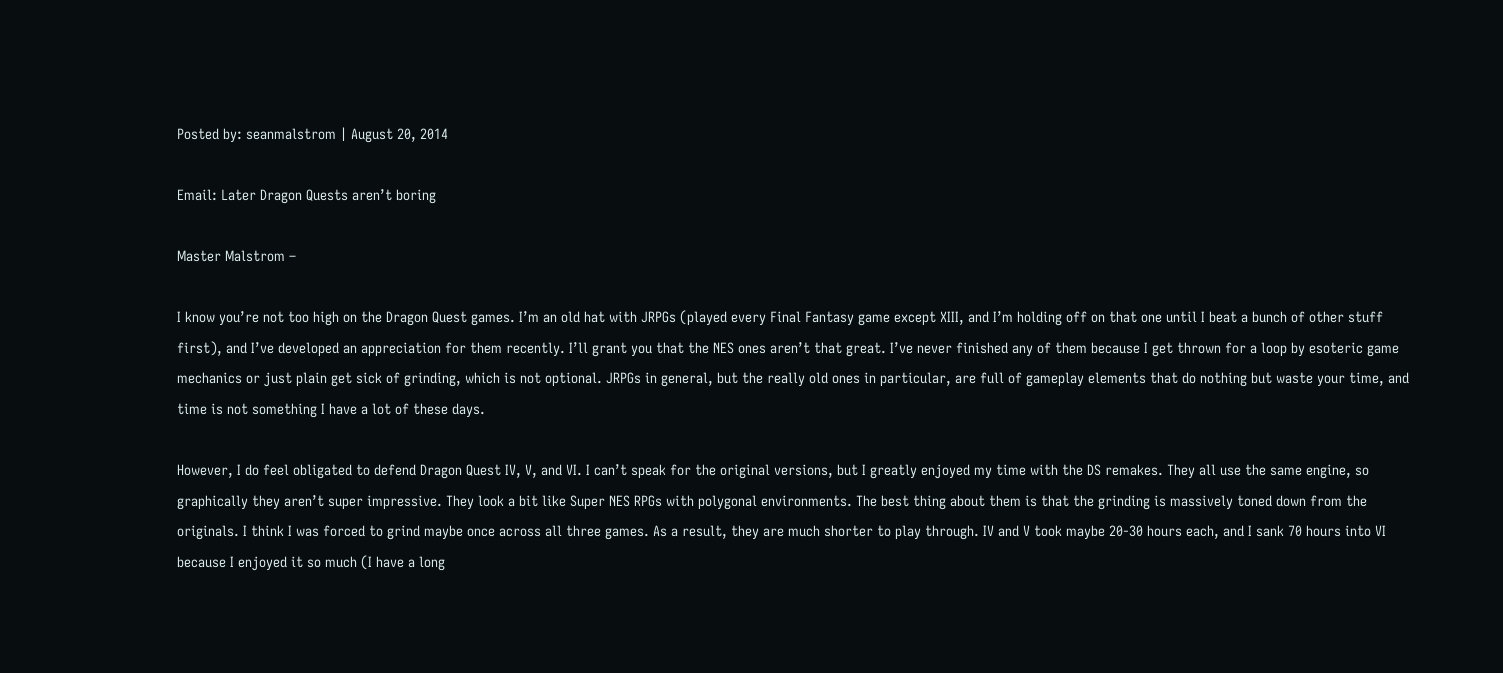Posted by: seanmalstrom | August 20, 2014

Email: Later Dragon Quests aren’t boring

Master Malstrom –

I know you’re not too high on the Dragon Quest games. I’m an old hat with JRPGs (played every Final Fantasy game except XIII, and I’m holding off on that one until I beat a bunch of other stuff first), and I’ve developed an appreciation for them recently. I’ll grant you that the NES ones aren’t that great. I’ve never finished any of them because I get thrown for a loop by esoteric game mechanics or just plain get sick of grinding, which is not optional. JRPGs in general, but the really old ones in particular, are full of gameplay elements that do nothing but waste your time, and time is not something I have a lot of these days.

However, I do feel obligated to defend Dragon Quest IV, V, and VI. I can’t speak for the original versions, but I greatly enjoyed my time with the DS remakes. They all use the same engine, so graphically they aren’t super impressive. They look a bit like Super NES RPGs with polygonal environments. The best thing about them is that the grinding is massively toned down from the originals. I think I was forced to grind maybe once across all three games. As a result, they are much shorter to play through. IV and V took maybe 20-30 hours each, and I sank 70 hours into VI because I enjoyed it so much (I have a long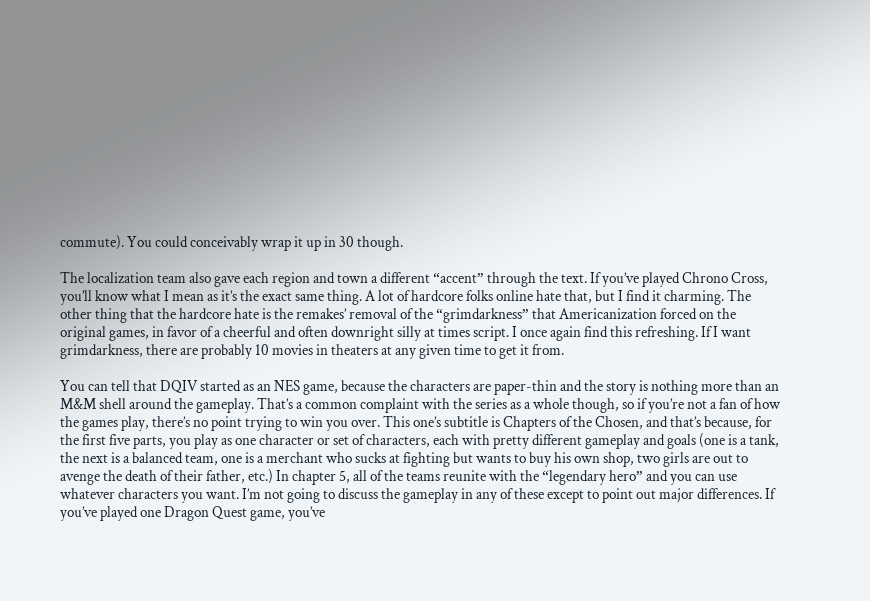commute). You could conceivably wrap it up in 30 though.

The localization team also gave each region and town a different “accent” through the text. If you’ve played Chrono Cross, you’ll know what I mean as it’s the exact same thing. A lot of hardcore folks online hate that, but I find it charming. The other thing that the hardcore hate is the remakes’ removal of the “grimdarkness” that Americanization forced on the original games, in favor of a cheerful and often downright silly at times script. I once again find this refreshing. If I want grimdarkness, there are probably 10 movies in theaters at any given time to get it from.

You can tell that DQIV started as an NES game, because the characters are paper-thin and the story is nothing more than an M&M shell around the gameplay. That’s a common complaint with the series as a whole though, so if you’re not a fan of how the games play, there’s no point trying to win you over. This one’s subtitle is Chapters of the Chosen, and that’s because, for the first five parts, you play as one character or set of characters, each with pretty different gameplay and goals (one is a tank, the next is a balanced team, one is a merchant who sucks at fighting but wants to buy his own shop, two girls are out to avenge the death of their father, etc.) In chapter 5, all of the teams reunite with the “legendary hero” and you can use whatever characters you want. I’m not going to discuss the gameplay in any of these except to point out major differences. If you’ve played one Dragon Quest game, you’ve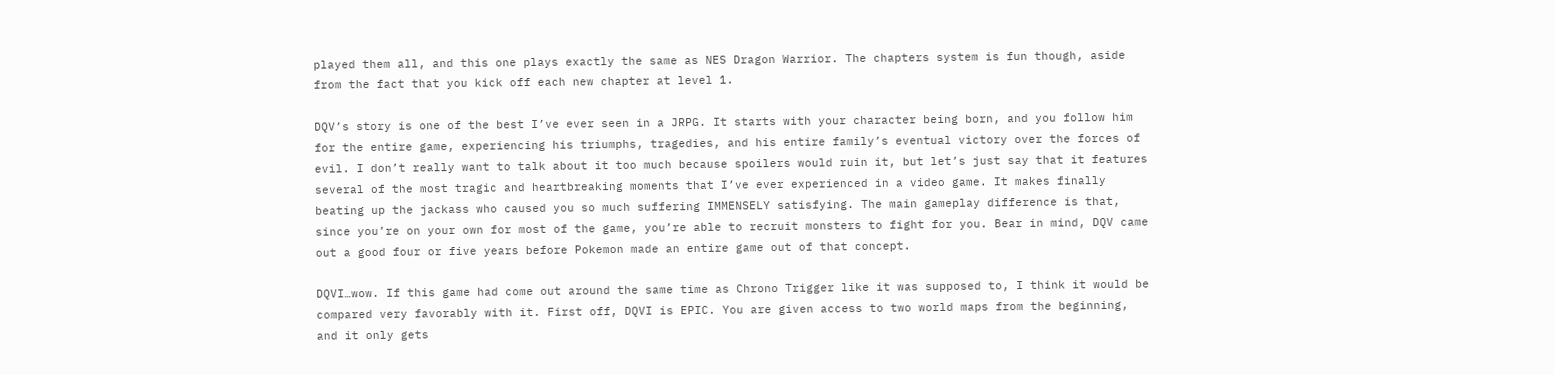played them all, and this one plays exactly the same as NES Dragon Warrior. The chapters system is fun though, aside from the fact that you kick off each new chapter at level 1.

DQV’s story is one of the best I’ve ever seen in a JRPG. It starts with your character being born, and you follow him for the entire game, experiencing his triumphs, tragedies, and his entire family’s eventual victory over the forces of evil. I don’t really want to talk about it too much because spoilers would ruin it, but let’s just say that it features several of the most tragic and heartbreaking moments that I’ve ever experienced in a video game. It makes finally beating up the jackass who caused you so much suffering IMMENSELY satisfying. The main gameplay difference is that, since you’re on your own for most of the game, you’re able to recruit monsters to fight for you. Bear in mind, DQV came out a good four or five years before Pokemon made an entire game out of that concept.

DQVI…wow. If this game had come out around the same time as Chrono Trigger like it was supposed to, I think it would be compared very favorably with it. First off, DQVI is EPIC. You are given access to two world maps from the beginning, and it only gets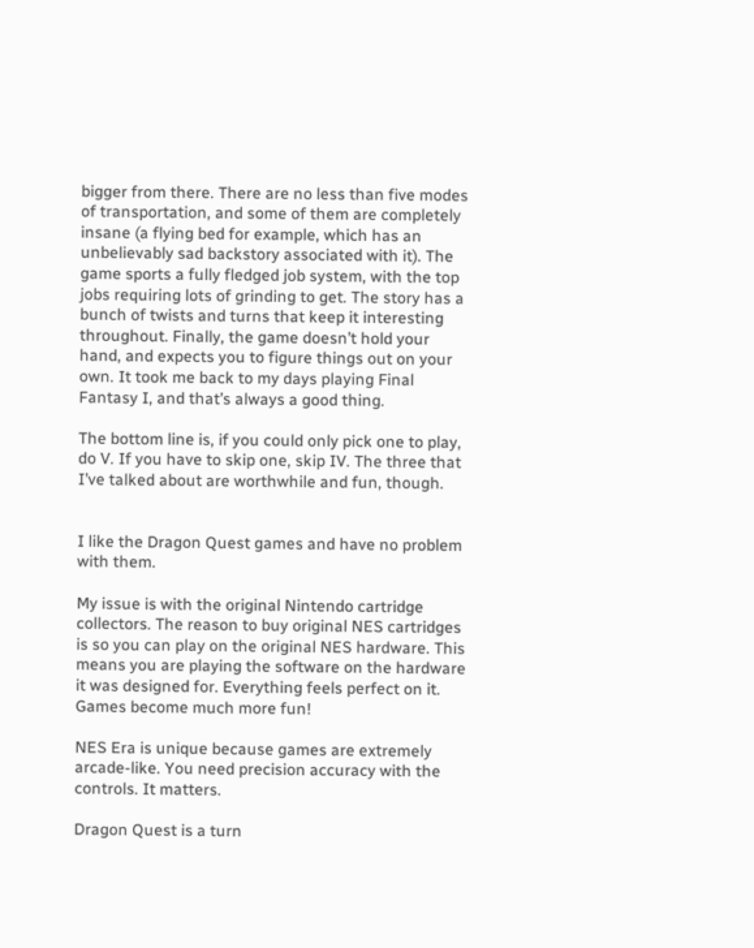bigger from there. There are no less than five modes of transportation, and some of them are completely insane (a flying bed for example, which has an unbelievably sad backstory associated with it). The game sports a fully fledged job system, with the top jobs requiring lots of grinding to get. The story has a bunch of twists and turns that keep it interesting throughout. Finally, the game doesn’t hold your hand, and expects you to figure things out on your own. It took me back to my days playing Final Fantasy I, and that’s always a good thing.

The bottom line is, if you could only pick one to play, do V. If you have to skip one, skip IV. The three that I’ve talked about are worthwhile and fun, though.


I like the Dragon Quest games and have no problem with them.

My issue is with the original Nintendo cartridge collectors. The reason to buy original NES cartridges is so you can play on the original NES hardware. This means you are playing the software on the hardware it was designed for. Everything feels perfect on it. Games become much more fun!

NES Era is unique because games are extremely arcade-like. You need precision accuracy with the controls. It matters.

Dragon Quest is a turn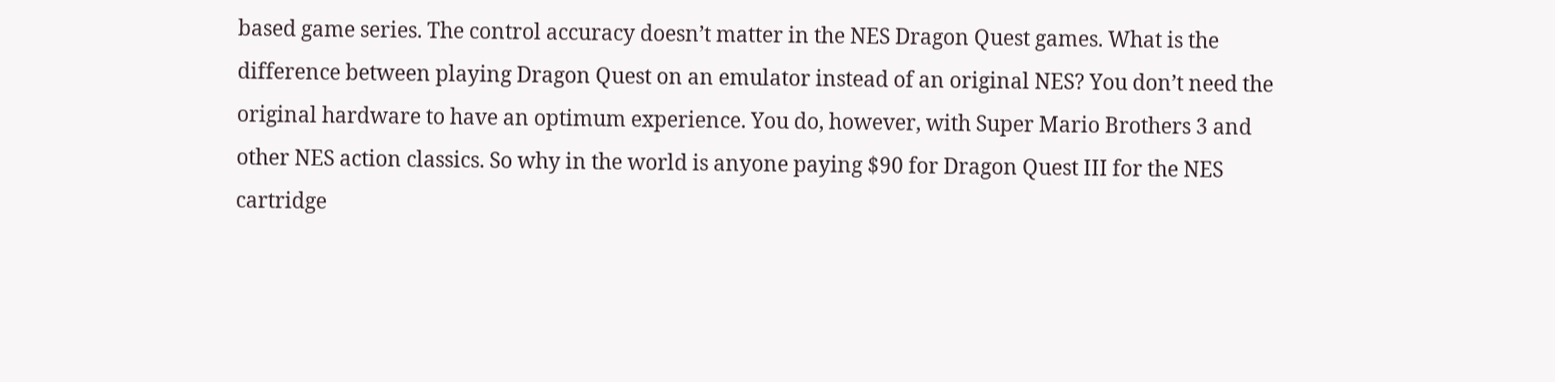based game series. The control accuracy doesn’t matter in the NES Dragon Quest games. What is the difference between playing Dragon Quest on an emulator instead of an original NES? You don’t need the original hardware to have an optimum experience. You do, however, with Super Mario Brothers 3 and other NES action classics. So why in the world is anyone paying $90 for Dragon Quest III for the NES cartridge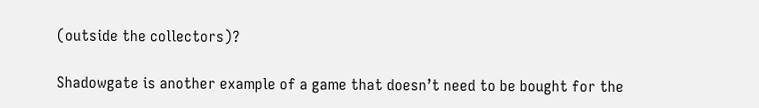(outside the collectors)?

Shadowgate is another example of a game that doesn’t need to be bought for the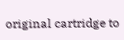original cartridge to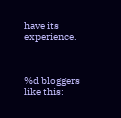have its experience.



%d bloggers like this: